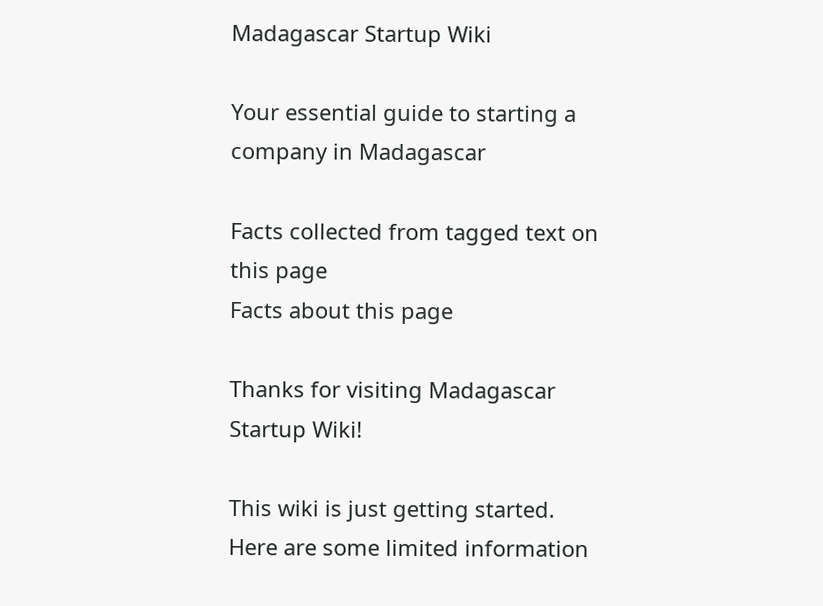Madagascar Startup Wiki

Your essential guide to starting a company in Madagascar

Facts collected from tagged text on this page
Facts about this page

Thanks for visiting Madagascar Startup Wiki!

This wiki is just getting started. Here are some limited information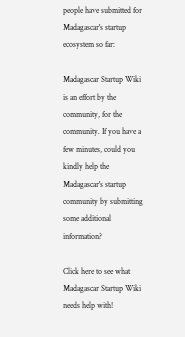people have submitted for Madagascar's startup ecosystem so far:

Madagascar Startup Wiki is an effort by the community, for the community. If you have a few minutes, could you kindly help the Madagascar's startup community by submitting some additional information?

Click here to see what Madagascar Startup Wiki needs help with!